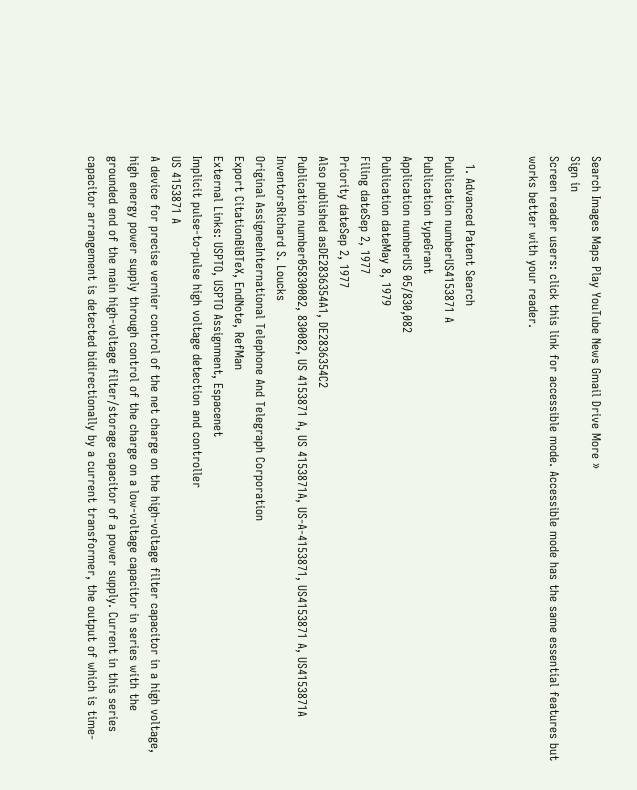Search Images Maps Play YouTube News Gmail Drive More »
Sign in
Screen reader users: click this link for accessible mode. Accessible mode has the same essential features but works better with your reader.


  1. Advanced Patent Search
Publication numberUS4153871 A
Publication typeGrant
Application numberUS 05/830,082
Publication dateMay 8, 1979
Filing dateSep 2, 1977
Priority dateSep 2, 1977
Also published asDE2836354A1, DE2836354C2
Publication number05830082, 830082, US 4153871 A, US 4153871A, US-A-4153871, US4153871 A, US4153871A
InventorsRichard S. Loucks
Original AssigneeInternational Telephone And Telegraph Corporation
Export CitationBiBTeX, EndNote, RefMan
External Links: USPTO, USPTO Assignment, Espacenet
Implicit pulse-to-pulse high voltage detection and controller
US 4153871 A
A device for precise vernier control of the net charge on the high-voltage filter capacitor in a high voltage, high energy power supply through control of the charge on a low-voltage capacitor in series with the grounded end of the main high-voltage filter/storage capacitor of a power supply. Current in this series capacitor arrangement is detected bidirectionally by a current transformer, the output of which is time-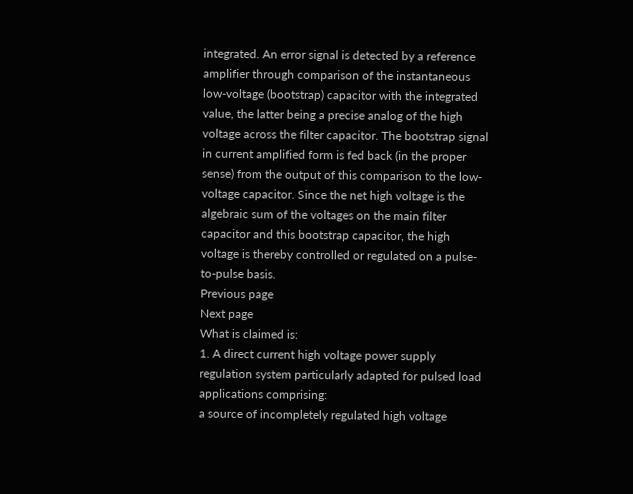integrated. An error signal is detected by a reference amplifier through comparison of the instantaneous low-voltage (bootstrap) capacitor with the integrated value, the latter being a precise analog of the high voltage across the filter capacitor. The bootstrap signal in current amplified form is fed back (in the proper sense) from the output of this comparison to the low-voltage capacitor. Since the net high voltage is the algebraic sum of the voltages on the main filter capacitor and this bootstrap capacitor, the high voltage is thereby controlled or regulated on a pulse-to-pulse basis.
Previous page
Next page
What is claimed is:
1. A direct current high voltage power supply regulation system particularly adapted for pulsed load applications comprising:
a source of incompletely regulated high voltage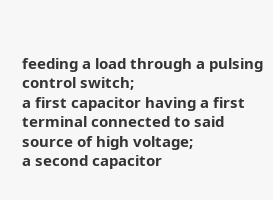feeding a load through a pulsing control switch;
a first capacitor having a first terminal connected to said source of high voltage;
a second capacitor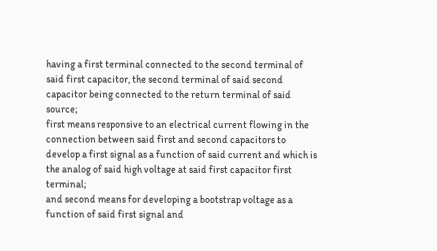having a first terminal connected to the second terminal of said first capacitor, the second terminal of said second capacitor being connected to the return terminal of said source;
first means responsive to an electrical current flowing in the connection between said first and second capacitors to develop a first signal as a function of said current and which is the analog of said high voltage at said first capacitor first terminal;
and second means for developing a bootstrap voltage as a function of said first signal and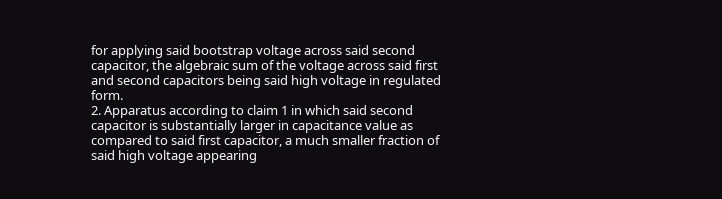for applying said bootstrap voltage across said second capacitor, the algebraic sum of the voltage across said first and second capacitors being said high voltage in regulated form.
2. Apparatus according to claim 1 in which said second capacitor is substantially larger in capacitance value as compared to said first capacitor, a much smaller fraction of said high voltage appearing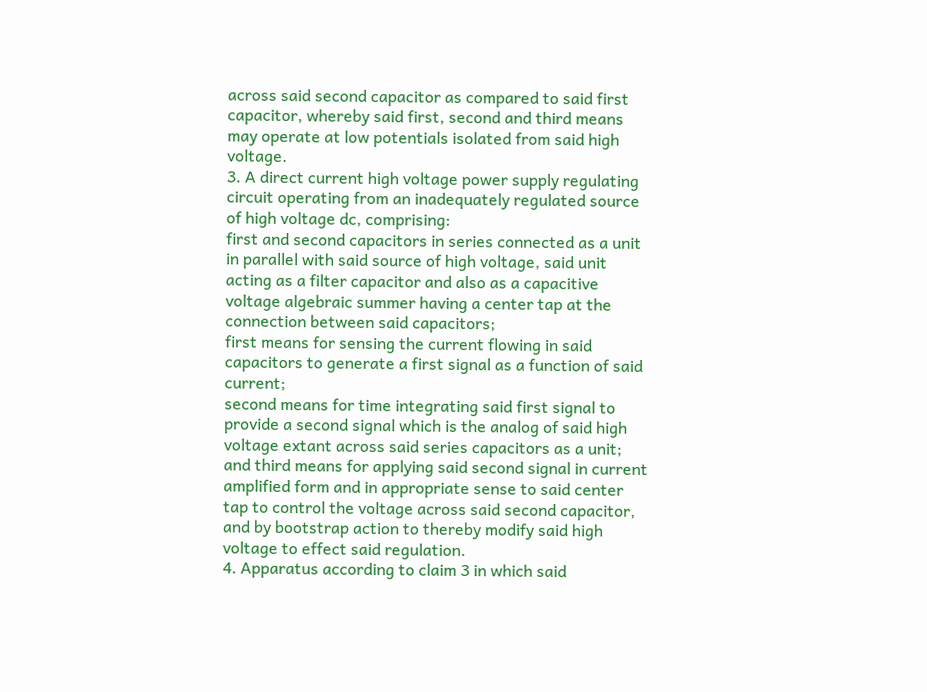across said second capacitor as compared to said first capacitor, whereby said first, second and third means may operate at low potentials isolated from said high voltage.
3. A direct current high voltage power supply regulating circuit operating from an inadequately regulated source of high voltage dc, comprising:
first and second capacitors in series connected as a unit in parallel with said source of high voltage, said unit acting as a filter capacitor and also as a capacitive voltage algebraic summer having a center tap at the connection between said capacitors;
first means for sensing the current flowing in said capacitors to generate a first signal as a function of said current;
second means for time integrating said first signal to provide a second signal which is the analog of said high voltage extant across said series capacitors as a unit;
and third means for applying said second signal in current amplified form and in appropriate sense to said center tap to control the voltage across said second capacitor, and by bootstrap action to thereby modify said high voltage to effect said regulation.
4. Apparatus according to claim 3 in which said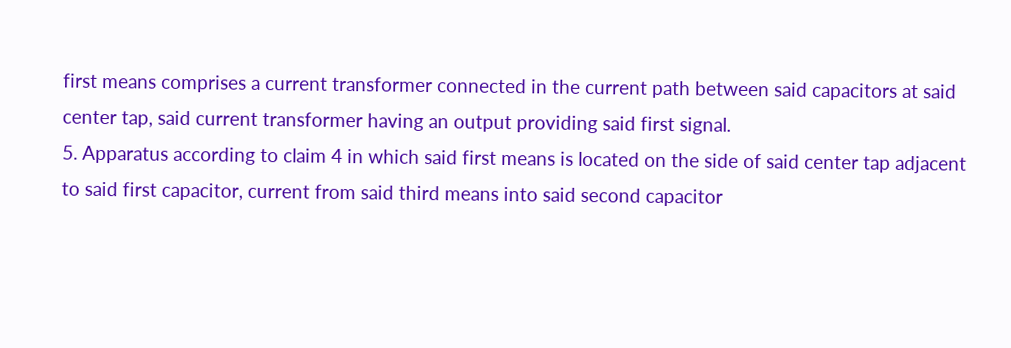first means comprises a current transformer connected in the current path between said capacitors at said center tap, said current transformer having an output providing said first signal.
5. Apparatus according to claim 4 in which said first means is located on the side of said center tap adjacent to said first capacitor, current from said third means into said second capacitor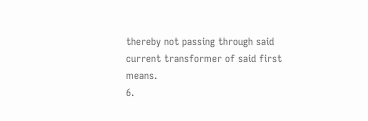thereby not passing through said current transformer of said first means.
6.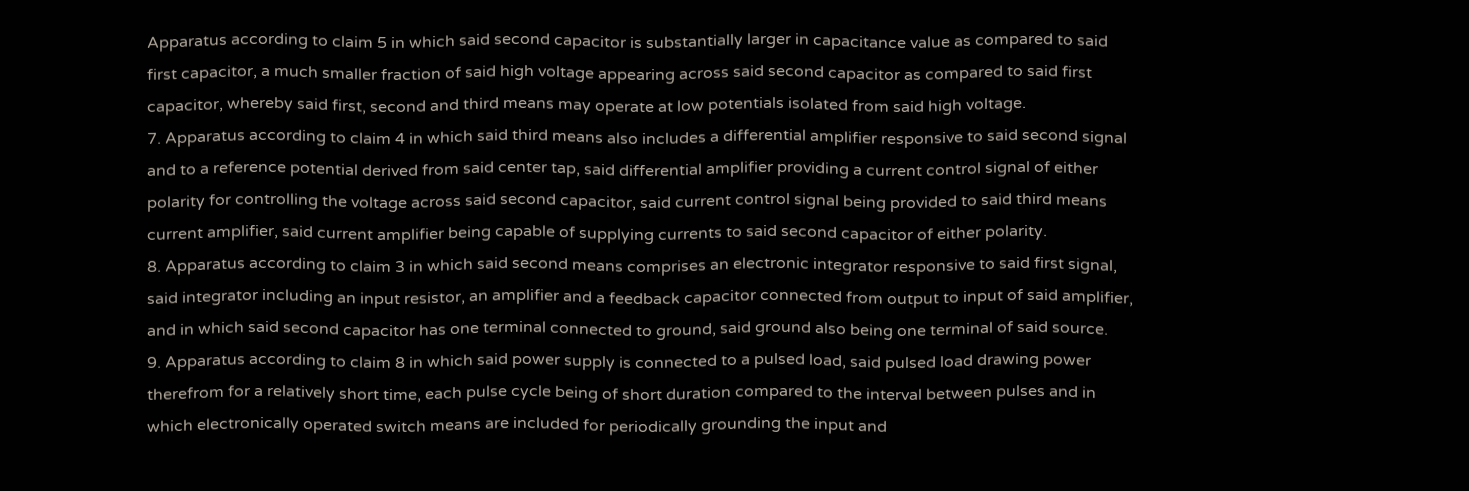Apparatus according to claim 5 in which said second capacitor is substantially larger in capacitance value as compared to said first capacitor, a much smaller fraction of said high voltage appearing across said second capacitor as compared to said first capacitor, whereby said first, second and third means may operate at low potentials isolated from said high voltage.
7. Apparatus according to claim 4 in which said third means also includes a differential amplifier responsive to said second signal and to a reference potential derived from said center tap, said differential amplifier providing a current control signal of either polarity for controlling the voltage across said second capacitor, said current control signal being provided to said third means current amplifier, said current amplifier being capable of supplying currents to said second capacitor of either polarity.
8. Apparatus according to claim 3 in which said second means comprises an electronic integrator responsive to said first signal, said integrator including an input resistor, an amplifier and a feedback capacitor connected from output to input of said amplifier, and in which said second capacitor has one terminal connected to ground, said ground also being one terminal of said source.
9. Apparatus according to claim 8 in which said power supply is connected to a pulsed load, said pulsed load drawing power therefrom for a relatively short time, each pulse cycle being of short duration compared to the interval between pulses and in which electronically operated switch means are included for periodically grounding the input and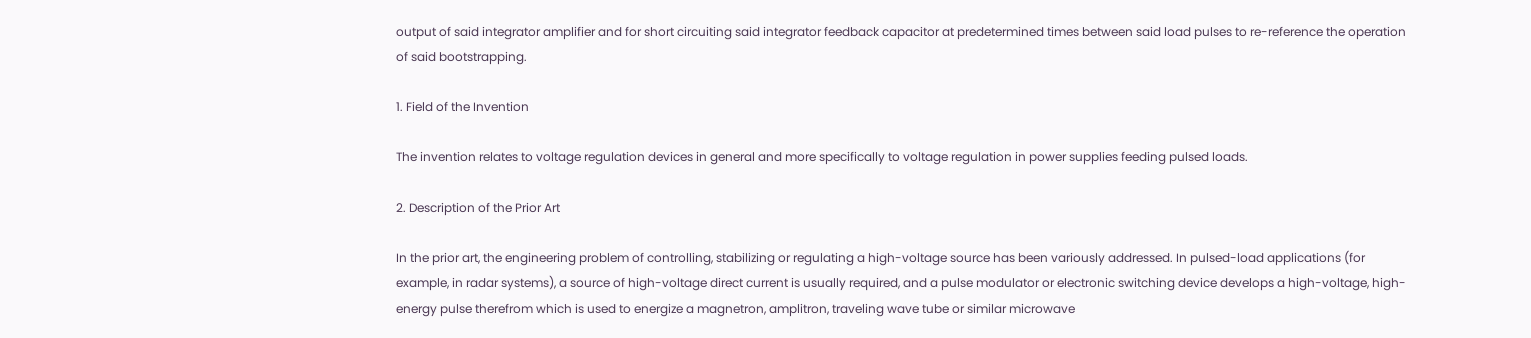output of said integrator amplifier and for short circuiting said integrator feedback capacitor at predetermined times between said load pulses to re-reference the operation of said bootstrapping.

1. Field of the Invention

The invention relates to voltage regulation devices in general and more specifically to voltage regulation in power supplies feeding pulsed loads.

2. Description of the Prior Art

In the prior art, the engineering problem of controlling, stabilizing or regulating a high-voltage source has been variously addressed. In pulsed-load applications (for example, in radar systems), a source of high-voltage direct current is usually required, and a pulse modulator or electronic switching device develops a high-voltage, high-energy pulse therefrom which is used to energize a magnetron, amplitron, traveling wave tube or similar microwave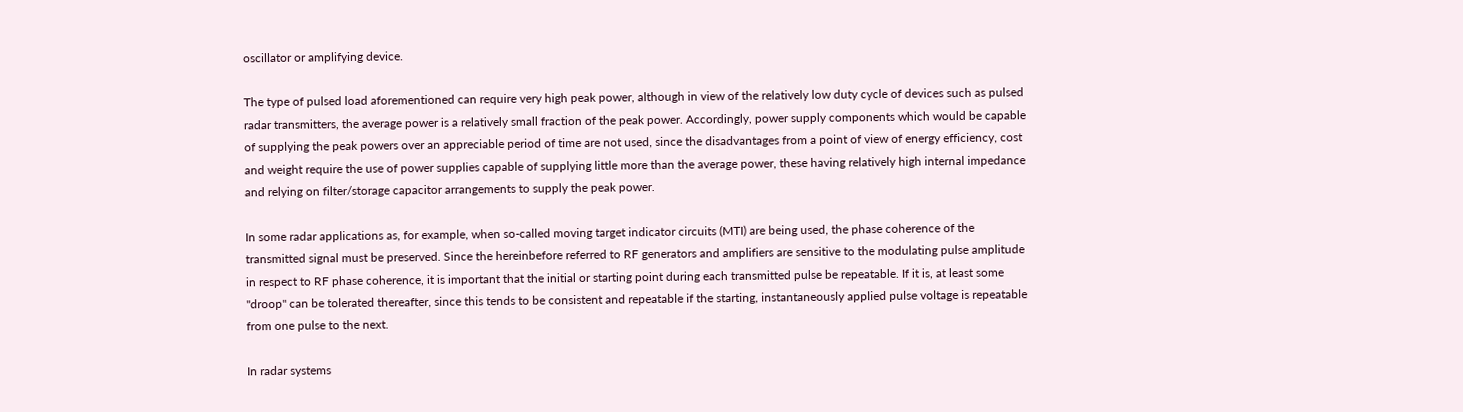oscillator or amplifying device.

The type of pulsed load aforementioned can require very high peak power, although in view of the relatively low duty cycle of devices such as pulsed radar transmitters, the average power is a relatively small fraction of the peak power. Accordingly, power supply components which would be capable of supplying the peak powers over an appreciable period of time are not used, since the disadvantages from a point of view of energy efficiency, cost and weight require the use of power supplies capable of supplying little more than the average power, these having relatively high internal impedance and relying on filter/storage capacitor arrangements to supply the peak power.

In some radar applications as, for example, when so-called moving target indicator circuits (MTI) are being used, the phase coherence of the transmitted signal must be preserved. Since the hereinbefore referred to RF generators and amplifiers are sensitive to the modulating pulse amplitude in respect to RF phase coherence, it is important that the initial or starting point during each transmitted pulse be repeatable. If it is, at least some "droop" can be tolerated thereafter, since this tends to be consistent and repeatable if the starting, instantaneously applied pulse voltage is repeatable from one pulse to the next.

In radar systems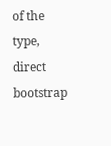of the type, direct bootstrap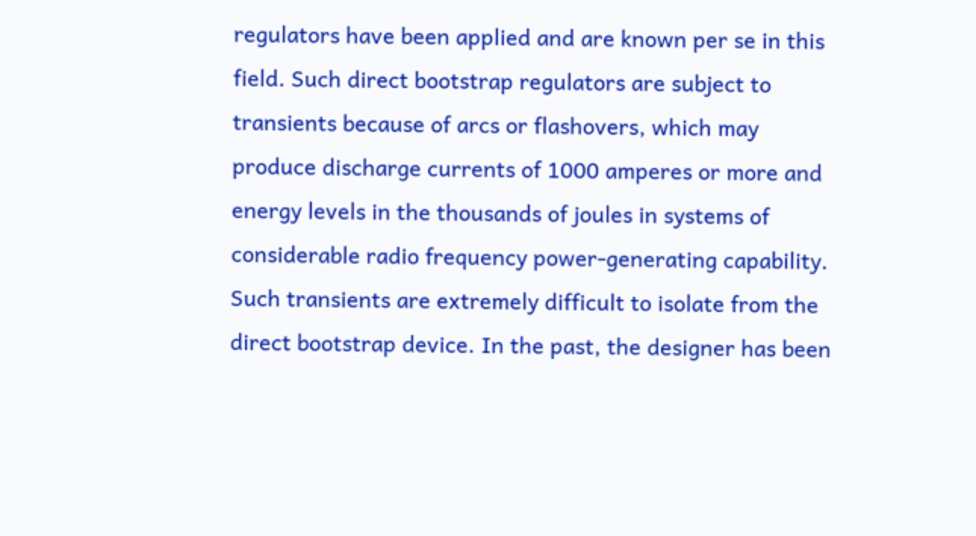regulators have been applied and are known per se in this field. Such direct bootstrap regulators are subject to transients because of arcs or flashovers, which may produce discharge currents of 1000 amperes or more and energy levels in the thousands of joules in systems of considerable radio frequency power-generating capability. Such transients are extremely difficult to isolate from the direct bootstrap device. In the past, the designer has been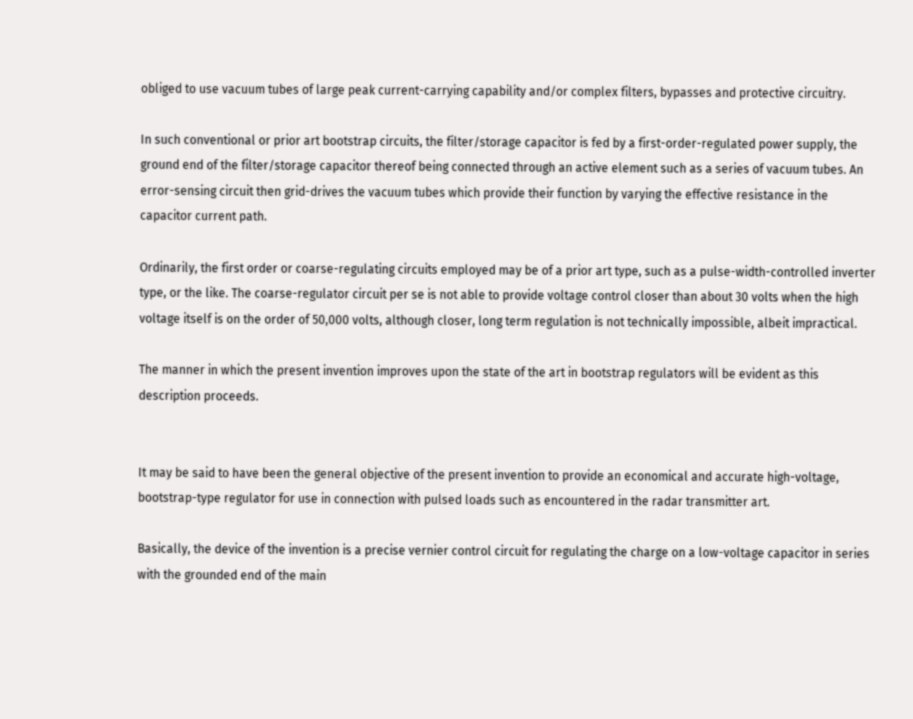obliged to use vacuum tubes of large peak current-carrying capability and/or complex filters, bypasses and protective circuitry.

In such conventional or prior art bootstrap circuits, the filter/storage capacitor is fed by a first-order-regulated power supply, the ground end of the filter/storage capacitor thereof being connected through an active element such as a series of vacuum tubes. An error-sensing circuit then grid-drives the vacuum tubes which provide their function by varying the effective resistance in the capacitor current path.

Ordinarily, the first order or coarse-regulating circuits employed may be of a prior art type, such as a pulse-width-controlled inverter type, or the like. The coarse-regulator circuit per se is not able to provide voltage control closer than about 30 volts when the high voltage itself is on the order of 50,000 volts, although closer, long term regulation is not technically impossible, albeit impractical.

The manner in which the present invention improves upon the state of the art in bootstrap regulators will be evident as this description proceeds.


It may be said to have been the general objective of the present invention to provide an economical and accurate high-voltage, bootstrap-type regulator for use in connection with pulsed loads such as encountered in the radar transmitter art.

Basically, the device of the invention is a precise vernier control circuit for regulating the charge on a low-voltage capacitor in series with the grounded end of the main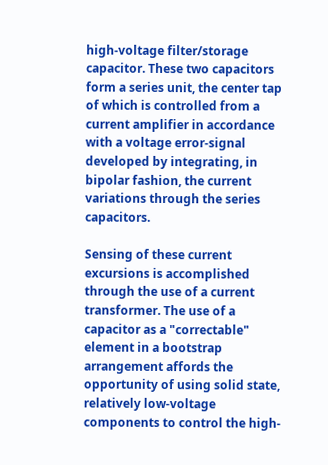high-voltage filter/storage capacitor. These two capacitors form a series unit, the center tap of which is controlled from a current amplifier in accordance with a voltage error-signal developed by integrating, in bipolar fashion, the current variations through the series capacitors.

Sensing of these current excursions is accomplished through the use of a current transformer. The use of a capacitor as a "correctable" element in a bootstrap arrangement affords the opportunity of using solid state, relatively low-voltage components to control the high-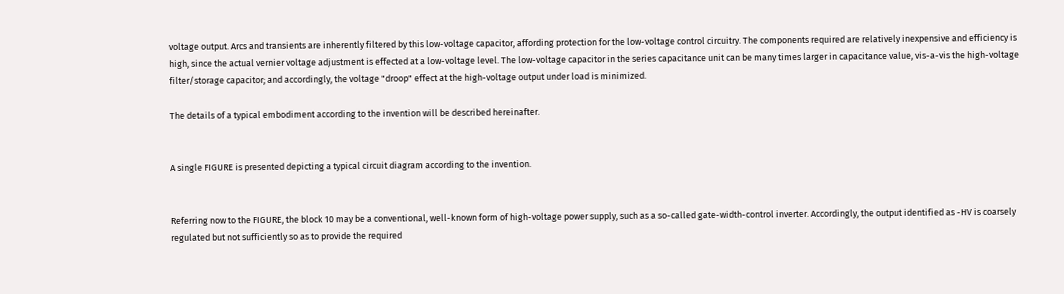voltage output. Arcs and transients are inherently filtered by this low-voltage capacitor, affording protection for the low-voltage control circuitry. The components required are relatively inexpensive and efficiency is high, since the actual vernier voltage adjustment is effected at a low-voltage level. The low-voltage capacitor in the series capacitance unit can be many times larger in capacitance value, vis-a-vis the high-voltage filter/storage capacitor; and accordingly, the voltage "droop" effect at the high-voltage output under load is minimized.

The details of a typical embodiment according to the invention will be described hereinafter.


A single FIGURE is presented depicting a typical circuit diagram according to the invention.


Referring now to the FIGURE, the block 10 may be a conventional, well-known form of high-voltage power supply, such as a so-called gate-width-control inverter. Accordingly, the output identified as -HV is coarsely regulated but not sufficiently so as to provide the required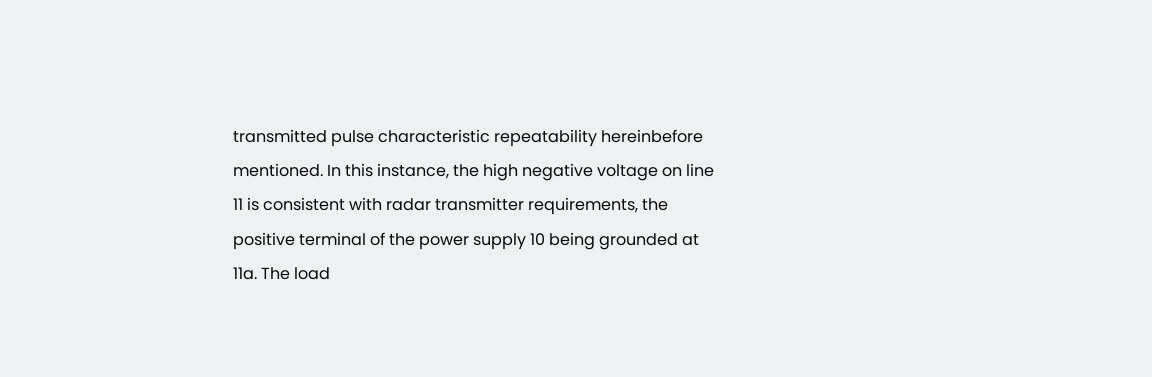transmitted pulse characteristic repeatability hereinbefore mentioned. In this instance, the high negative voltage on line 11 is consistent with radar transmitter requirements, the positive terminal of the power supply 10 being grounded at 11a. The load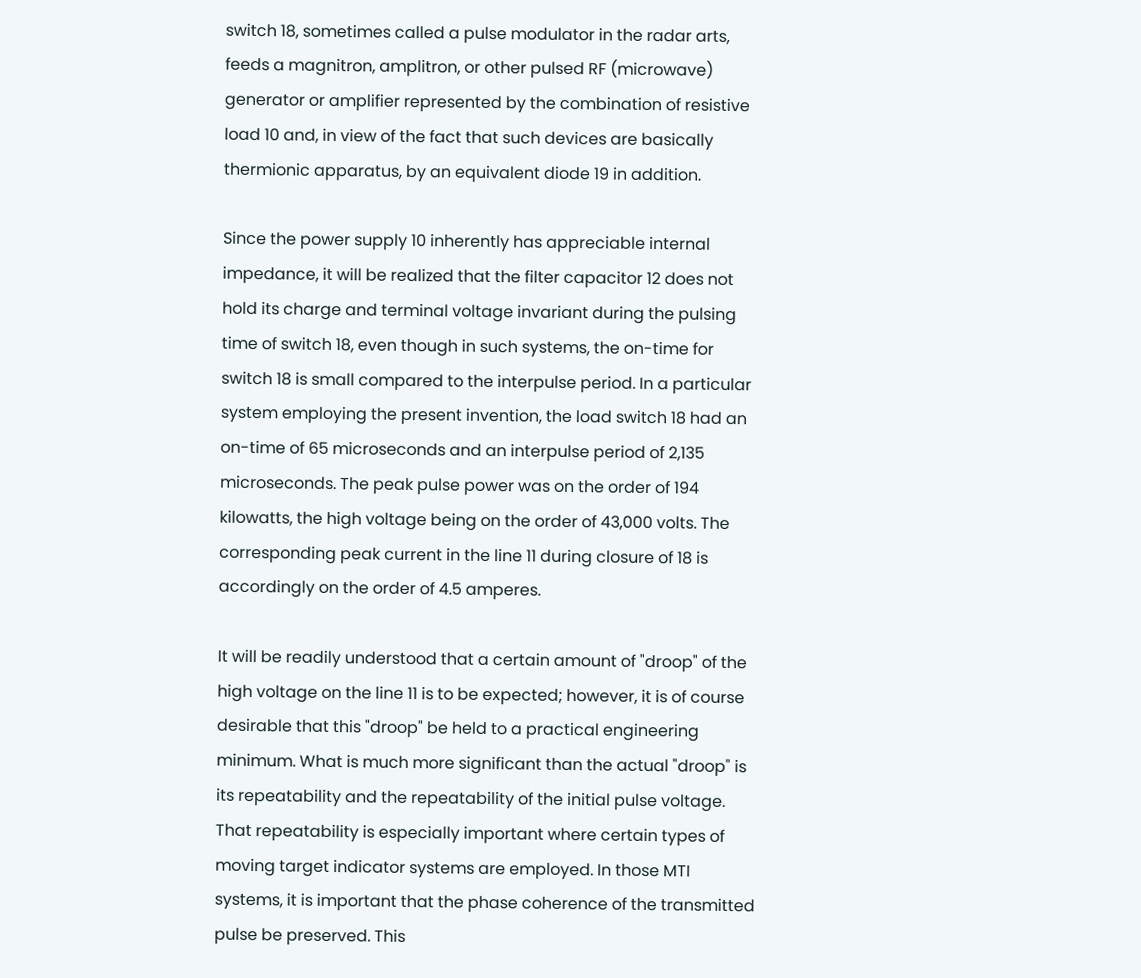switch 18, sometimes called a pulse modulator in the radar arts, feeds a magnitron, amplitron, or other pulsed RF (microwave) generator or amplifier represented by the combination of resistive load 10 and, in view of the fact that such devices are basically thermionic apparatus, by an equivalent diode 19 in addition.

Since the power supply 10 inherently has appreciable internal impedance, it will be realized that the filter capacitor 12 does not hold its charge and terminal voltage invariant during the pulsing time of switch 18, even though in such systems, the on-time for switch 18 is small compared to the interpulse period. In a particular system employing the present invention, the load switch 18 had an on-time of 65 microseconds and an interpulse period of 2,135 microseconds. The peak pulse power was on the order of 194 kilowatts, the high voltage being on the order of 43,000 volts. The corresponding peak current in the line 11 during closure of 18 is accordingly on the order of 4.5 amperes.

It will be readily understood that a certain amount of "droop" of the high voltage on the line 11 is to be expected; however, it is of course desirable that this "droop" be held to a practical engineering minimum. What is much more significant than the actual "droop" is its repeatability and the repeatability of the initial pulse voltage. That repeatability is especially important where certain types of moving target indicator systems are employed. In those MTI systems, it is important that the phase coherence of the transmitted pulse be preserved. This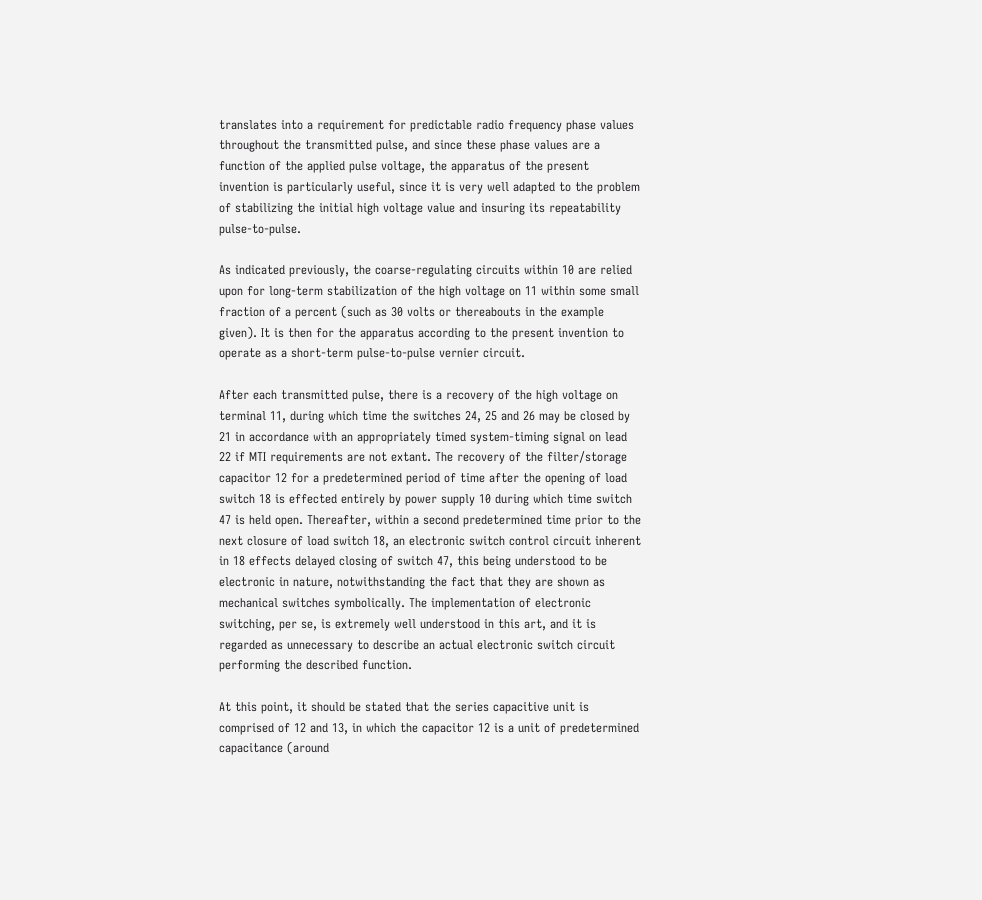translates into a requirement for predictable radio frequency phase values throughout the transmitted pulse, and since these phase values are a function of the applied pulse voltage, the apparatus of the present invention is particularly useful, since it is very well adapted to the problem of stabilizing the initial high voltage value and insuring its repeatability pulse-to-pulse.

As indicated previously, the coarse-regulating circuits within 10 are relied upon for long-term stabilization of the high voltage on 11 within some small fraction of a percent (such as 30 volts or thereabouts in the example given). It is then for the apparatus according to the present invention to operate as a short-term pulse-to-pulse vernier circuit.

After each transmitted pulse, there is a recovery of the high voltage on terminal 11, during which time the switches 24, 25 and 26 may be closed by 21 in accordance with an appropriately timed system-timing signal on lead 22 if MTI requirements are not extant. The recovery of the filter/storage capacitor 12 for a predetermined period of time after the opening of load switch 18 is effected entirely by power supply 10 during which time switch 47 is held open. Thereafter, within a second predetermined time prior to the next closure of load switch 18, an electronic switch control circuit inherent in 18 effects delayed closing of switch 47, this being understood to be electronic in nature, notwithstanding the fact that they are shown as mechanical switches symbolically. The implementation of electronic switching, per se, is extremely well understood in this art, and it is regarded as unnecessary to describe an actual electronic switch circuit performing the described function.

At this point, it should be stated that the series capacitive unit is comprised of 12 and 13, in which the capacitor 12 is a unit of predetermined capacitance (around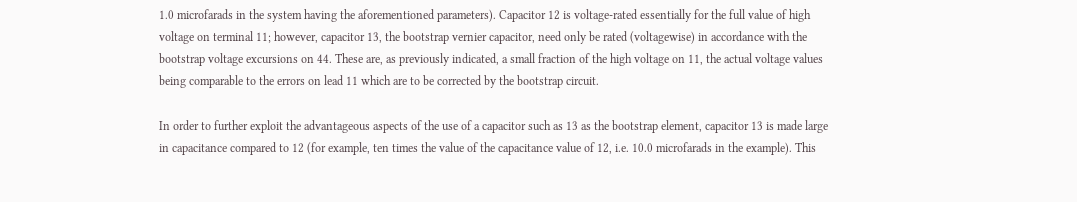1.0 microfarads in the system having the aforementioned parameters). Capacitor 12 is voltage-rated essentially for the full value of high voltage on terminal 11; however, capacitor 13, the bootstrap vernier capacitor, need only be rated (voltagewise) in accordance with the bootstrap voltage excursions on 44. These are, as previously indicated, a small fraction of the high voltage on 11, the actual voltage values being comparable to the errors on lead 11 which are to be corrected by the bootstrap circuit.

In order to further exploit the advantageous aspects of the use of a capacitor such as 13 as the bootstrap element, capacitor 13 is made large in capacitance compared to 12 (for example, ten times the value of the capacitance value of 12, i.e. 10.0 microfarads in the example). This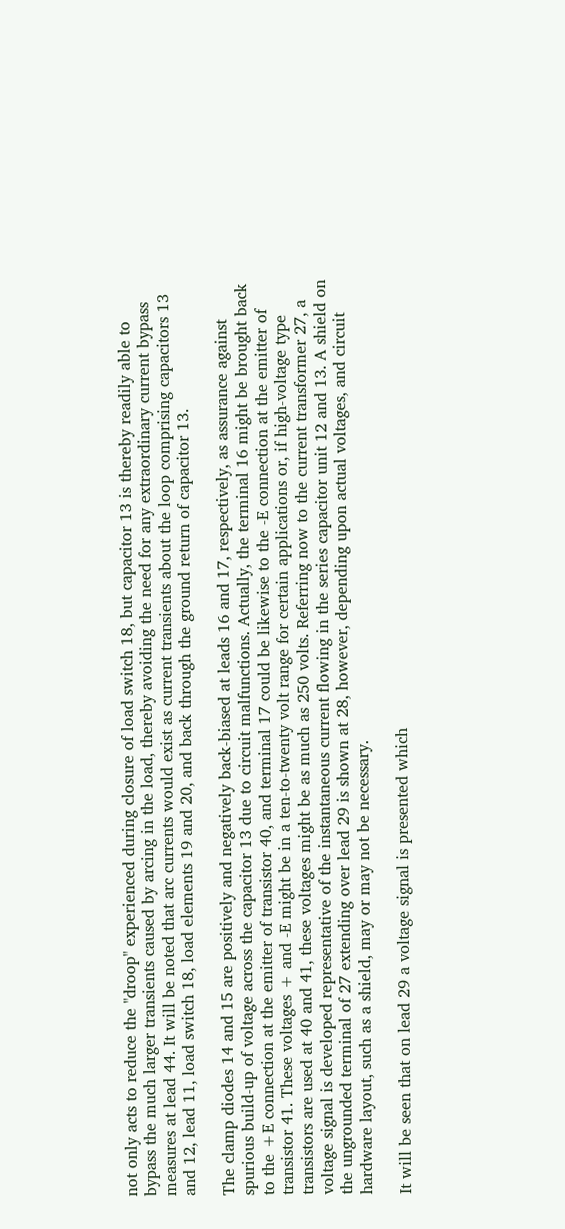not only acts to reduce the "droop" experienced during closure of load switch 18, but capacitor 13 is thereby readily able to bypass the much larger transients caused by arcing in the load, thereby avoiding the need for any extraordinary current bypass measures at lead 44. It will be noted that arc currents would exist as current transients about the loop comprising capacitors 13 and 12, lead 11, load switch 18, load elements 19 and 20, and back through the ground return of capacitor 13.

The clamp diodes 14 and 15 are positively and negatively back-biased at leads 16 and 17, respectively, as assurance against spurious build-up of voltage across the capacitor 13 due to circuit malfunctions. Actually, the terminal 16 might be brought back to the +E connection at the emitter of transistor 40, and terminal 17 could be likewise to the -E connection at the emitter of transistor 41. These voltages + and -E might be in a ten-to-twenty volt range for certain applications or, if high-voltage type transistors are used at 40 and 41, these voltages might be as much as 250 volts. Referring now to the current transformer 27, a voltage signal is developed representative of the instantaneous current flowing in the series capacitor unit 12 and 13. A shield on the ungrounded terminal of 27 extending over lead 29 is shown at 28, however, depending upon actual voltages, and circuit hardware layout, such as a shield, may or may not be necessary.

It will be seen that on lead 29 a voltage signal is presented which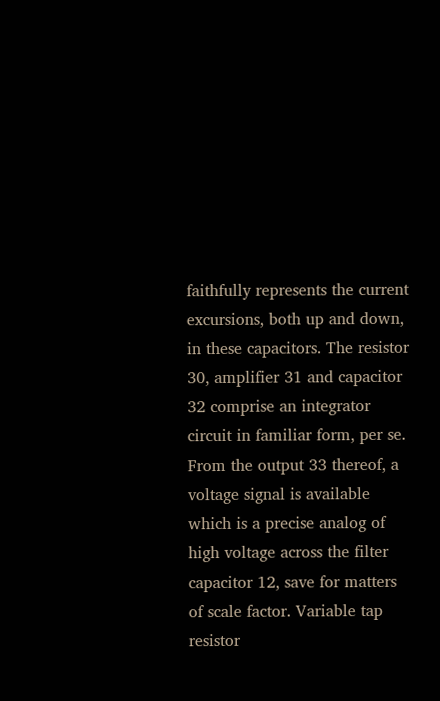faithfully represents the current excursions, both up and down, in these capacitors. The resistor 30, amplifier 31 and capacitor 32 comprise an integrator circuit in familiar form, per se. From the output 33 thereof, a voltage signal is available which is a precise analog of high voltage across the filter capacitor 12, save for matters of scale factor. Variable tap resistor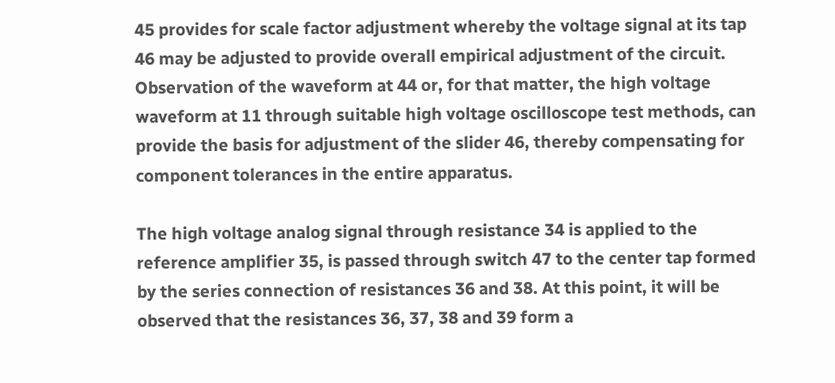45 provides for scale factor adjustment whereby the voltage signal at its tap 46 may be adjusted to provide overall empirical adjustment of the circuit. Observation of the waveform at 44 or, for that matter, the high voltage waveform at 11 through suitable high voltage oscilloscope test methods, can provide the basis for adjustment of the slider 46, thereby compensating for component tolerances in the entire apparatus.

The high voltage analog signal through resistance 34 is applied to the reference amplifier 35, is passed through switch 47 to the center tap formed by the series connection of resistances 36 and 38. At this point, it will be observed that the resistances 36, 37, 38 and 39 form a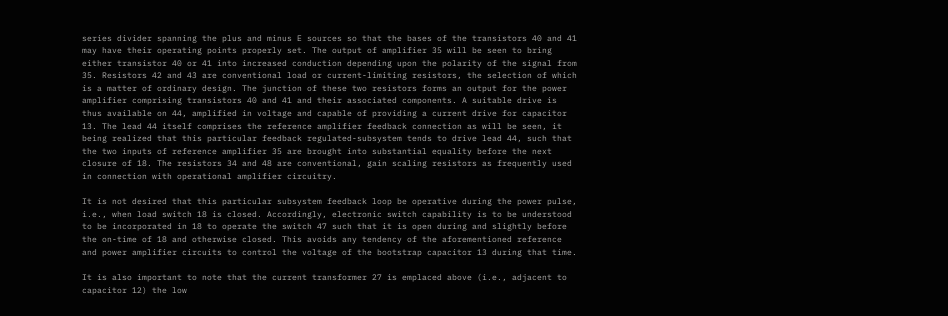series divider spanning the plus and minus E sources so that the bases of the transistors 40 and 41 may have their operating points properly set. The output of amplifier 35 will be seen to bring either transistor 40 or 41 into increased conduction depending upon the polarity of the signal from 35. Resistors 42 and 43 are conventional load or current-limiting resistors, the selection of which is a matter of ordinary design. The junction of these two resistors forms an output for the power amplifier comprising transistors 40 and 41 and their associated components. A suitable drive is thus available on 44, amplified in voltage and capable of providing a current drive for capacitor 13. The lead 44 itself comprises the reference amplifier feedback connection as will be seen, it being realized that this particular feedback regulated-subsystem tends to drive lead 44, such that the two inputs of reference amplifier 35 are brought into substantial equality before the next closure of 18. The resistors 34 and 48 are conventional, gain scaling resistors as frequently used in connection with operational amplifier circuitry.

It is not desired that this particular subsystem feedback loop be operative during the power pulse, i.e., when load switch 18 is closed. Accordingly, electronic switch capability is to be understood to be incorporated in 18 to operate the switch 47 such that it is open during and slightly before the on-time of 18 and otherwise closed. This avoids any tendency of the aforementioned reference and power amplifier circuits to control the voltage of the bootstrap capacitor 13 during that time.

It is also important to note that the current transformer 27 is emplaced above (i.e., adjacent to capacitor 12) the low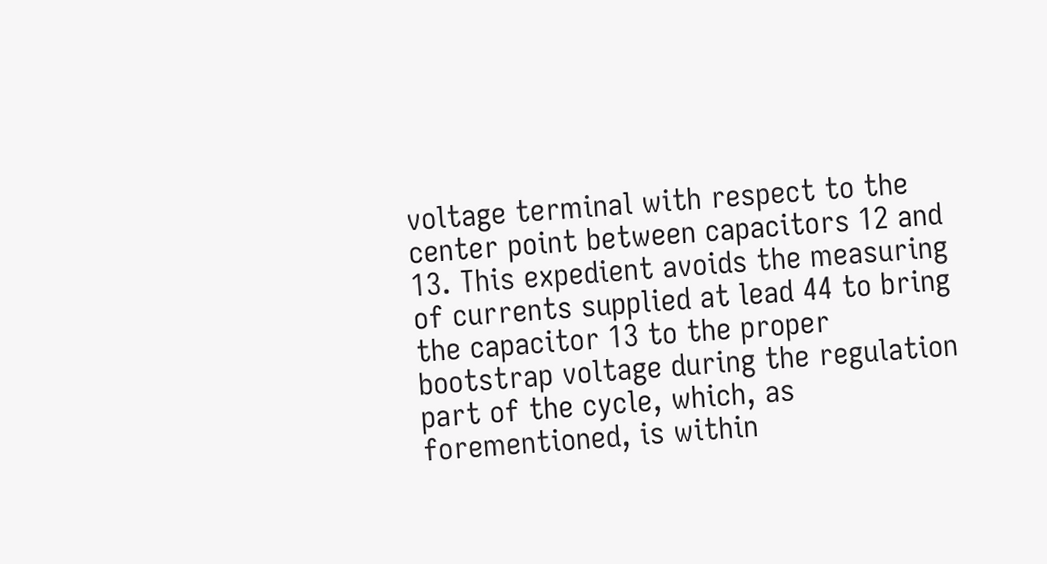voltage terminal with respect to the center point between capacitors 12 and 13. This expedient avoids the measuring of currents supplied at lead 44 to bring the capacitor 13 to the proper bootstrap voltage during the regulation part of the cycle, which, as forementioned, is within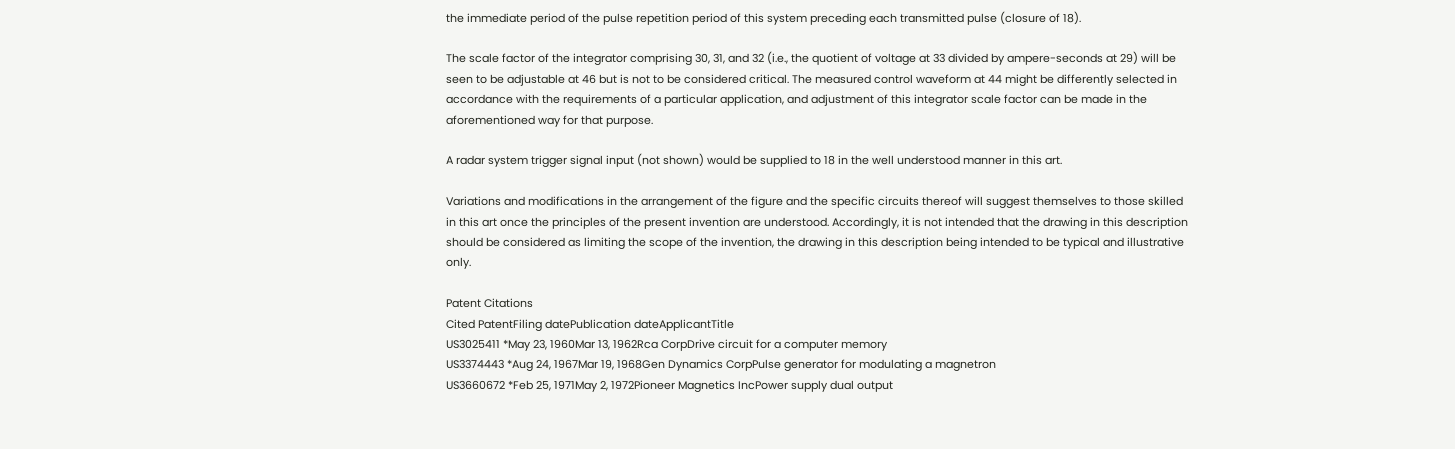the immediate period of the pulse repetition period of this system preceding each transmitted pulse (closure of 18).

The scale factor of the integrator comprising 30, 31, and 32 (i.e., the quotient of voltage at 33 divided by ampere-seconds at 29) will be seen to be adjustable at 46 but is not to be considered critical. The measured control waveform at 44 might be differently selected in accordance with the requirements of a particular application, and adjustment of this integrator scale factor can be made in the aforementioned way for that purpose.

A radar system trigger signal input (not shown) would be supplied to 18 in the well understood manner in this art.

Variations and modifications in the arrangement of the figure and the specific circuits thereof will suggest themselves to those skilled in this art once the principles of the present invention are understood. Accordingly, it is not intended that the drawing in this description should be considered as limiting the scope of the invention, the drawing in this description being intended to be typical and illustrative only.

Patent Citations
Cited PatentFiling datePublication dateApplicantTitle
US3025411 *May 23, 1960Mar 13, 1962Rca CorpDrive circuit for a computer memory
US3374443 *Aug 24, 1967Mar 19, 1968Gen Dynamics CorpPulse generator for modulating a magnetron
US3660672 *Feb 25, 1971May 2, 1972Pioneer Magnetics IncPower supply dual output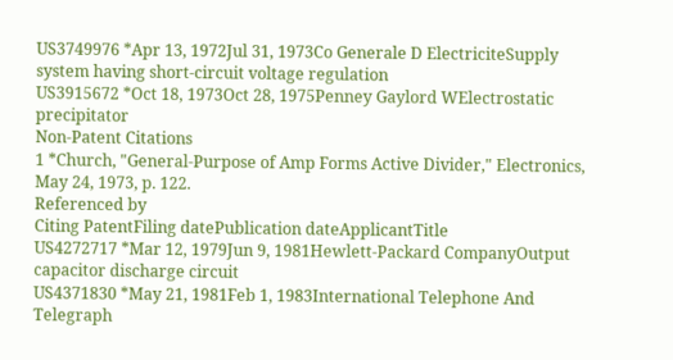US3749976 *Apr 13, 1972Jul 31, 1973Co Generale D ElectriciteSupply system having short-circuit voltage regulation
US3915672 *Oct 18, 1973Oct 28, 1975Penney Gaylord WElectrostatic precipitator
Non-Patent Citations
1 *Church, "General-Purpose of Amp Forms Active Divider," Electronics, May 24, 1973, p. 122.
Referenced by
Citing PatentFiling datePublication dateApplicantTitle
US4272717 *Mar 12, 1979Jun 9, 1981Hewlett-Packard CompanyOutput capacitor discharge circuit
US4371830 *May 21, 1981Feb 1, 1983International Telephone And Telegraph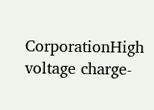CorporationHigh voltage charge-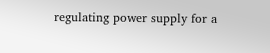regulating power supply for a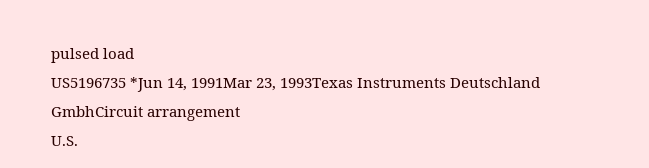pulsed load
US5196735 *Jun 14, 1991Mar 23, 1993Texas Instruments Deutschland GmbhCircuit arrangement
U.S.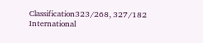Classification323/268, 327/182
International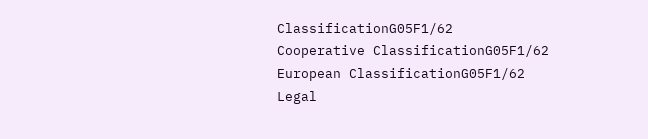ClassificationG05F1/62
Cooperative ClassificationG05F1/62
European ClassificationG05F1/62
Legal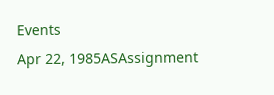Events
Apr 22, 1985ASAssignment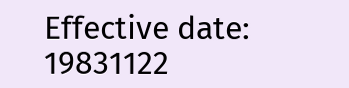Effective date: 19831122